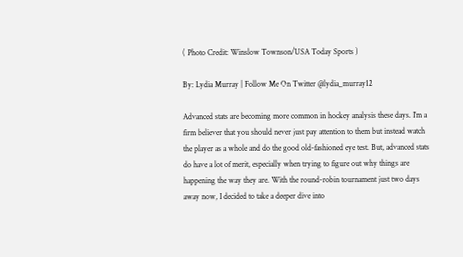( Photo Credit: Winslow Townson/USA Today Sports )

By: Lydia Murray | Follow Me On Twitter @lydia_murray12

Advanced stats are becoming more common in hockey analysis these days. I’m a firm believer that you should never just pay attention to them but instead watch the player as a whole and do the good old-fashioned eye test. But, advanced stats do have a lot of merit, especially when trying to figure out why things are happening the way they are. With the round-robin tournament just two days away now, I decided to take a deeper dive into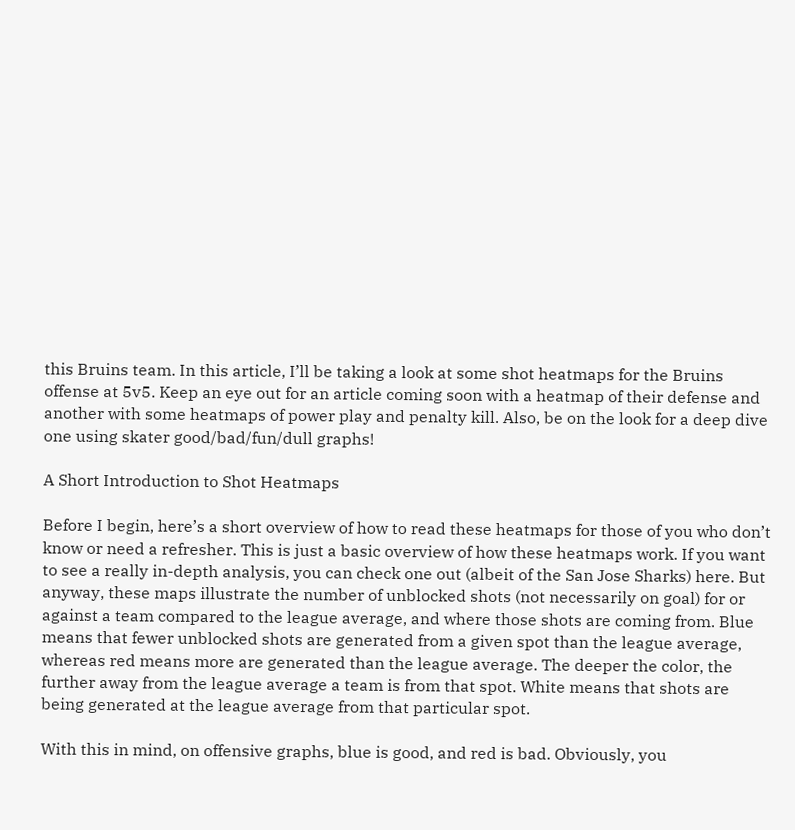this Bruins team. In this article, I’ll be taking a look at some shot heatmaps for the Bruins offense at 5v5. Keep an eye out for an article coming soon with a heatmap of their defense and another with some heatmaps of power play and penalty kill. Also, be on the look for a deep dive one using skater good/bad/fun/dull graphs!

A Short Introduction to Shot Heatmaps

Before I begin, here’s a short overview of how to read these heatmaps for those of you who don’t know or need a refresher. This is just a basic overview of how these heatmaps work. If you want to see a really in-depth analysis, you can check one out (albeit of the San Jose Sharks) here. But anyway, these maps illustrate the number of unblocked shots (not necessarily on goal) for or against a team compared to the league average, and where those shots are coming from. Blue means that fewer unblocked shots are generated from a given spot than the league average, whereas red means more are generated than the league average. The deeper the color, the further away from the league average a team is from that spot. White means that shots are being generated at the league average from that particular spot.

With this in mind, on offensive graphs, blue is good, and red is bad. Obviously, you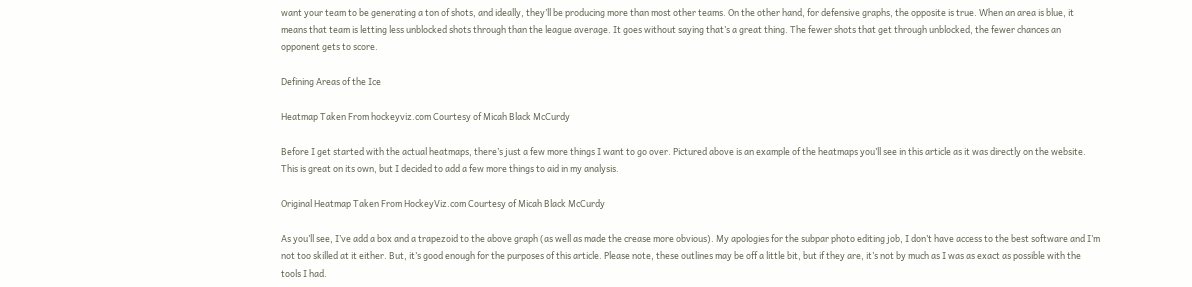want your team to be generating a ton of shots, and ideally, they’ll be producing more than most other teams. On the other hand, for defensive graphs, the opposite is true. When an area is blue, it means that team is letting less unblocked shots through than the league average. It goes without saying that’s a great thing. The fewer shots that get through unblocked, the fewer chances an opponent gets to score.

Defining Areas of the Ice

Heatmap Taken From hockeyviz.com Courtesy of Micah Black McCurdy

Before I get started with the actual heatmaps, there’s just a few more things I want to go over. Pictured above is an example of the heatmaps you’ll see in this article as it was directly on the website. This is great on its own, but I decided to add a few more things to aid in my analysis.

Original Heatmap Taken From HockeyViz.com Courtesy of Micah Black McCurdy

As you’ll see, I’ve add a box and a trapezoid to the above graph (as well as made the crease more obvious). My apologies for the subpar photo editing job, I don’t have access to the best software and I’m not too skilled at it either. But, it’s good enough for the purposes of this article. Please note, these outlines may be off a little bit, but if they are, it’s not by much as I was as exact as possible with the tools I had.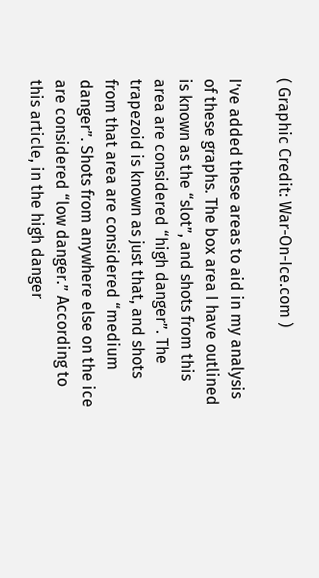( Graphic Credit: War-On-Ice.com )

I’ve added these areas to aid in my analysis of these graphs. The box area I have outlined is known as the “slot”, and shots from this area are considered “high danger”. The trapezoid is known as just that, and shots from that area are considered “medium danger”. Shots from anywhere else on the ice are considered “low danger.” According to this article, in the high danger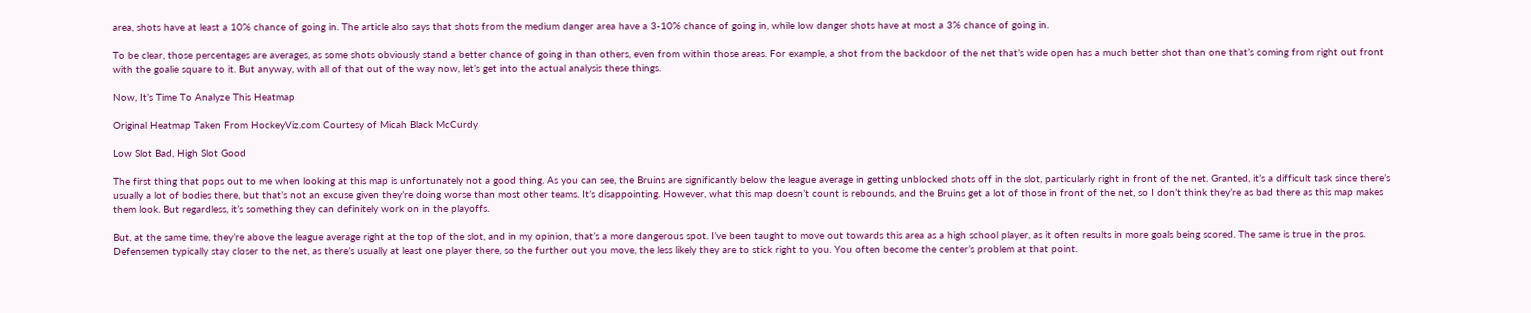area, shots have at least a 10% chance of going in. The article also says that shots from the medium danger area have a 3-10% chance of going in, while low danger shots have at most a 3% chance of going in.

To be clear, those percentages are averages, as some shots obviously stand a better chance of going in than others, even from within those areas. For example, a shot from the backdoor of the net that’s wide open has a much better shot than one that’s coming from right out front with the goalie square to it. But anyway, with all of that out of the way now, let’s get into the actual analysis these things.

Now, It’s Time To Analyze This Heatmap

Original Heatmap Taken From HockeyViz.com Courtesy of Micah Black McCurdy

Low Slot Bad, High Slot Good

The first thing that pops out to me when looking at this map is unfortunately not a good thing. As you can see, the Bruins are significantly below the league average in getting unblocked shots off in the slot, particularly right in front of the net. Granted, it’s a difficult task since there’s usually a lot of bodies there, but that’s not an excuse given they’re doing worse than most other teams. It’s disappointing. However, what this map doesn’t count is rebounds, and the Bruins get a lot of those in front of the net, so I don’t think they’re as bad there as this map makes them look. But regardless, it’s something they can definitely work on in the playoffs.

But, at the same time, they’re above the league average right at the top of the slot, and in my opinion, that’s a more dangerous spot. I’ve been taught to move out towards this area as a high school player, as it often results in more goals being scored. The same is true in the pros. Defensemen typically stay closer to the net, as there’s usually at least one player there, so the further out you move, the less likely they are to stick right to you. You often become the center’s problem at that point.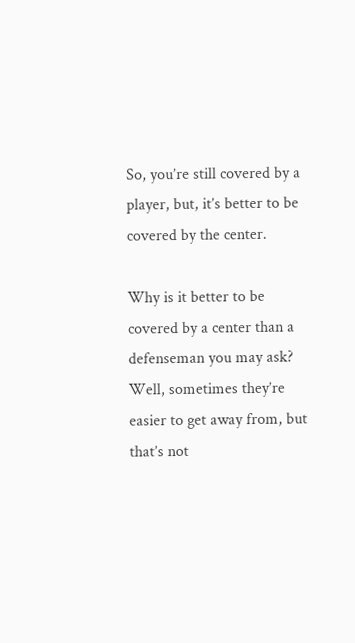So, you’re still covered by a player, but, it’s better to be covered by the center.

Why is it better to be covered by a center than a defenseman you may ask? Well, sometimes they’re easier to get away from, but that’s not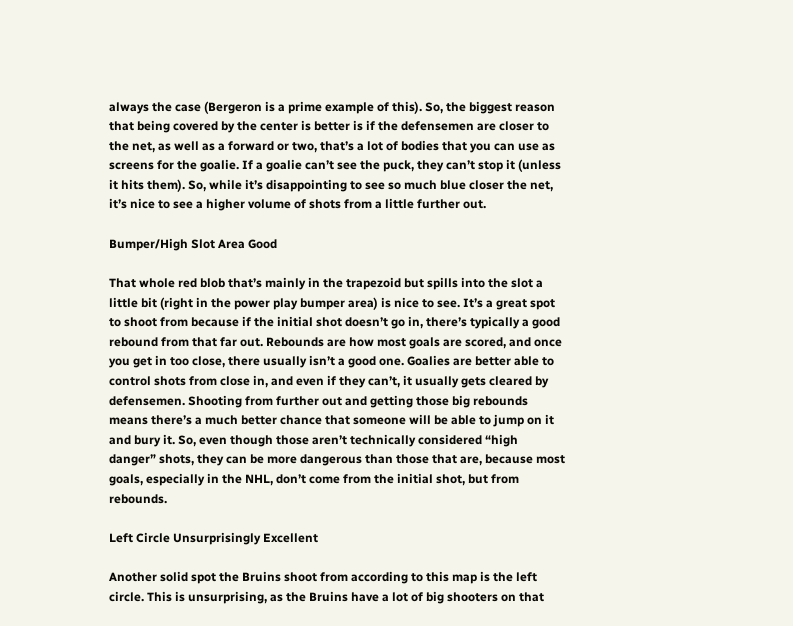always the case (Bergeron is a prime example of this). So, the biggest reason that being covered by the center is better is if the defensemen are closer to the net, as well as a forward or two, that’s a lot of bodies that you can use as screens for the goalie. If a goalie can’t see the puck, they can’t stop it (unless it hits them). So, while it’s disappointing to see so much blue closer the net, it’s nice to see a higher volume of shots from a little further out.

Bumper/High Slot Area Good

That whole red blob that’s mainly in the trapezoid but spills into the slot a little bit (right in the power play bumper area) is nice to see. It’s a great spot to shoot from because if the initial shot doesn’t go in, there’s typically a good rebound from that far out. Rebounds are how most goals are scored, and once you get in too close, there usually isn’t a good one. Goalies are better able to control shots from close in, and even if they can’t, it usually gets cleared by defensemen. Shooting from further out and getting those big rebounds means there’s a much better chance that someone will be able to jump on it and bury it. So, even though those aren’t technically considered “high danger” shots, they can be more dangerous than those that are, because most goals, especially in the NHL, don’t come from the initial shot, but from rebounds.

Left Circle Unsurprisingly Excellent

Another solid spot the Bruins shoot from according to this map is the left circle. This is unsurprising, as the Bruins have a lot of big shooters on that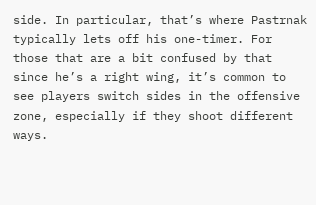side. In particular, that’s where Pastrnak typically lets off his one-timer. For those that are a bit confused by that since he’s a right wing, it’s common to see players switch sides in the offensive zone, especially if they shoot different ways.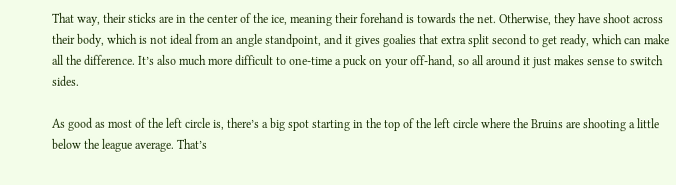That way, their sticks are in the center of the ice, meaning their forehand is towards the net. Otherwise, they have shoot across their body, which is not ideal from an angle standpoint, and it gives goalies that extra split second to get ready, which can make all the difference. It’s also much more difficult to one-time a puck on your off-hand, so all around it just makes sense to switch sides.

As good as most of the left circle is, there’s a big spot starting in the top of the left circle where the Bruins are shooting a little below the league average. That’s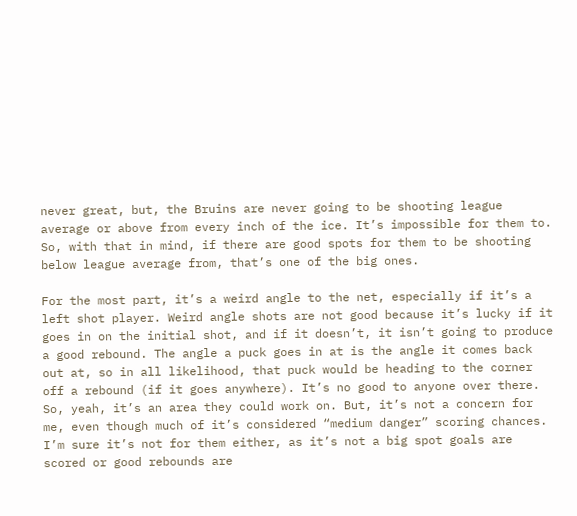never great, but, the Bruins are never going to be shooting league average or above from every inch of the ice. It’s impossible for them to. So, with that in mind, if there are good spots for them to be shooting below league average from, that’s one of the big ones.

For the most part, it’s a weird angle to the net, especially if it’s a left shot player. Weird angle shots are not good because it’s lucky if it goes in on the initial shot, and if it doesn’t, it isn’t going to produce a good rebound. The angle a puck goes in at is the angle it comes back out at, so in all likelihood, that puck would be heading to the corner off a rebound (if it goes anywhere). It’s no good to anyone over there. So, yeah, it’s an area they could work on. But, it’s not a concern for me, even though much of it’s considered “medium danger” scoring chances. I’m sure it’s not for them either, as it’s not a big spot goals are scored or good rebounds are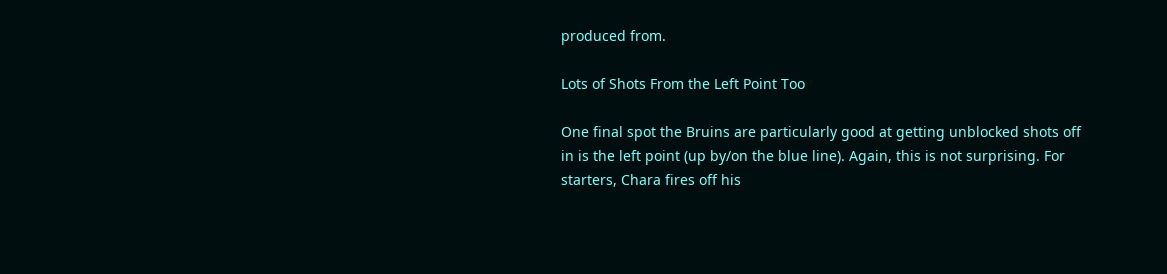produced from.

Lots of Shots From the Left Point Too

One final spot the Bruins are particularly good at getting unblocked shots off in is the left point (up by/on the blue line). Again, this is not surprising. For starters, Chara fires off his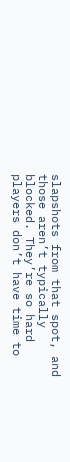slapshots from that spot, and those aren’t typically blocked. They’re so hard players don’t have time to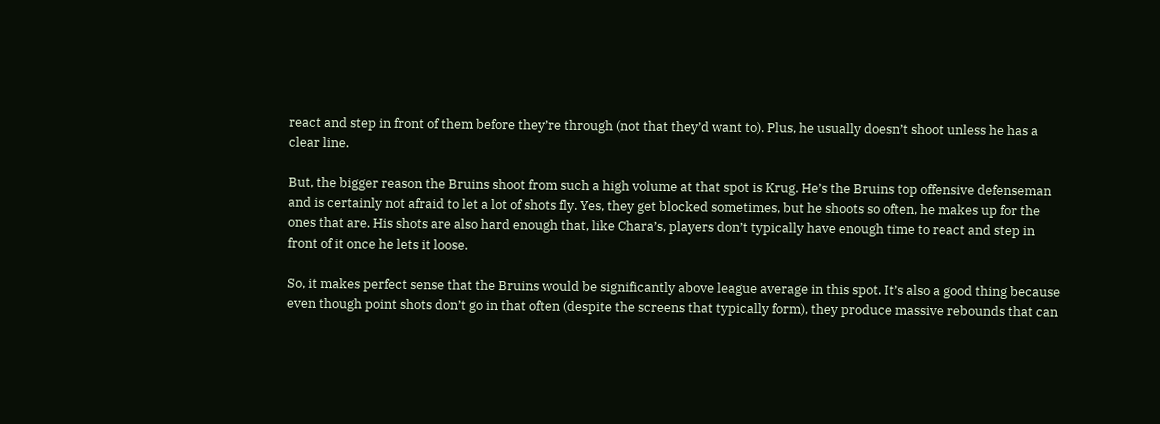react and step in front of them before they’re through (not that they’d want to). Plus, he usually doesn’t shoot unless he has a clear line.

But, the bigger reason the Bruins shoot from such a high volume at that spot is Krug. He’s the Bruins top offensive defenseman and is certainly not afraid to let a lot of shots fly. Yes, they get blocked sometimes, but he shoots so often, he makes up for the ones that are. His shots are also hard enough that, like Chara’s, players don’t typically have enough time to react and step in front of it once he lets it loose.

So, it makes perfect sense that the Bruins would be significantly above league average in this spot. It’s also a good thing because even though point shots don’t go in that often (despite the screens that typically form), they produce massive rebounds that can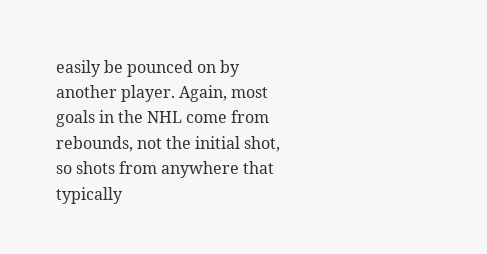easily be pounced on by another player. Again, most goals in the NHL come from rebounds, not the initial shot, so shots from anywhere that typically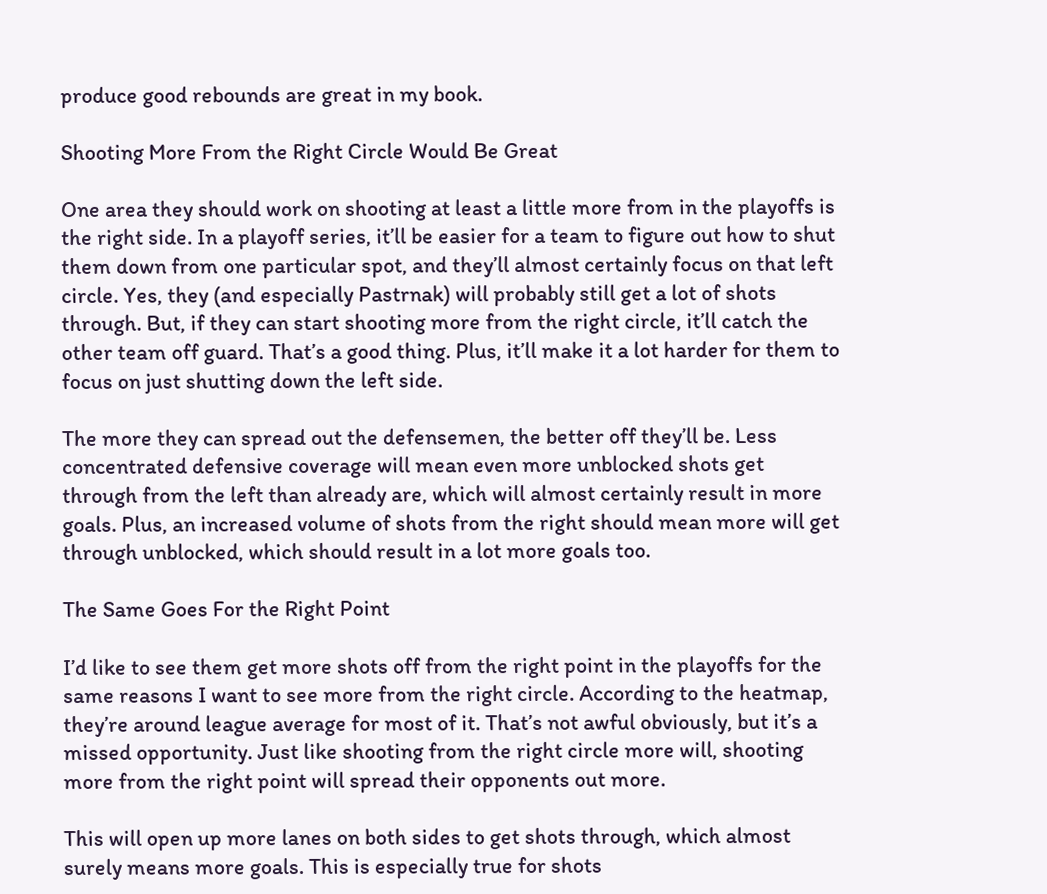produce good rebounds are great in my book.

Shooting More From the Right Circle Would Be Great

One area they should work on shooting at least a little more from in the playoffs is the right side. In a playoff series, it’ll be easier for a team to figure out how to shut them down from one particular spot, and they’ll almost certainly focus on that left circle. Yes, they (and especially Pastrnak) will probably still get a lot of shots through. But, if they can start shooting more from the right circle, it’ll catch the other team off guard. That’s a good thing. Plus, it’ll make it a lot harder for them to focus on just shutting down the left side.

The more they can spread out the defensemen, the better off they’ll be. Less concentrated defensive coverage will mean even more unblocked shots get through from the left than already are, which will almost certainly result in more goals. Plus, an increased volume of shots from the right should mean more will get through unblocked, which should result in a lot more goals too.

The Same Goes For the Right Point

I’d like to see them get more shots off from the right point in the playoffs for the same reasons I want to see more from the right circle. According to the heatmap, they’re around league average for most of it. That’s not awful obviously, but it’s a missed opportunity. Just like shooting from the right circle more will, shooting more from the right point will spread their opponents out more.

This will open up more lanes on both sides to get shots through, which almost surely means more goals. This is especially true for shots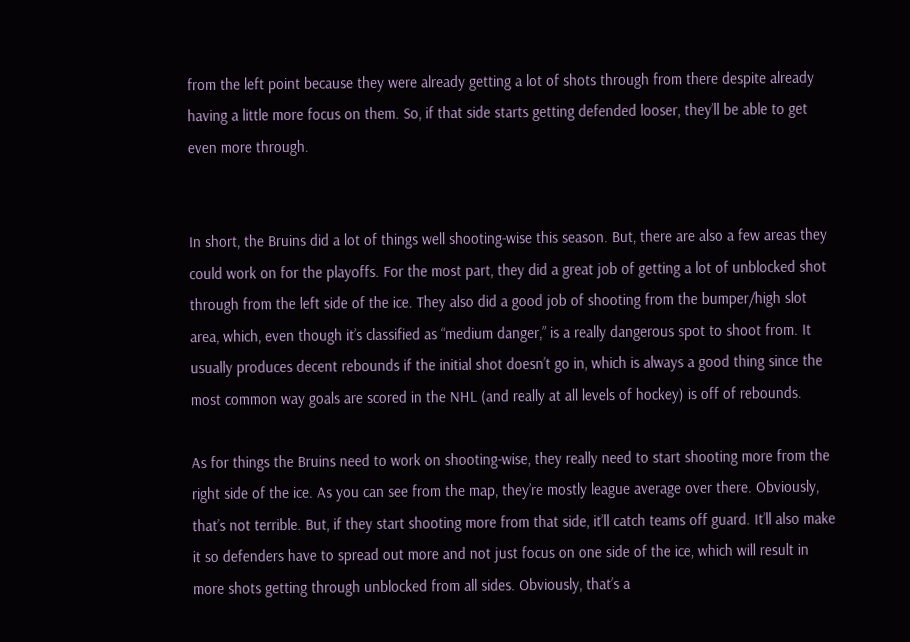from the left point because they were already getting a lot of shots through from there despite already having a little more focus on them. So, if that side starts getting defended looser, they’ll be able to get even more through.


In short, the Bruins did a lot of things well shooting-wise this season. But, there are also a few areas they could work on for the playoffs. For the most part, they did a great job of getting a lot of unblocked shot through from the left side of the ice. They also did a good job of shooting from the bumper/high slot area, which, even though it’s classified as “medium danger,” is a really dangerous spot to shoot from. It usually produces decent rebounds if the initial shot doesn’t go in, which is always a good thing since the most common way goals are scored in the NHL (and really at all levels of hockey) is off of rebounds.

As for things the Bruins need to work on shooting-wise, they really need to start shooting more from the right side of the ice. As you can see from the map, they’re mostly league average over there. Obviously, that’s not terrible. But, if they start shooting more from that side, it’ll catch teams off guard. It’ll also make it so defenders have to spread out more and not just focus on one side of the ice, which will result in more shots getting through unblocked from all sides. Obviously, that’s a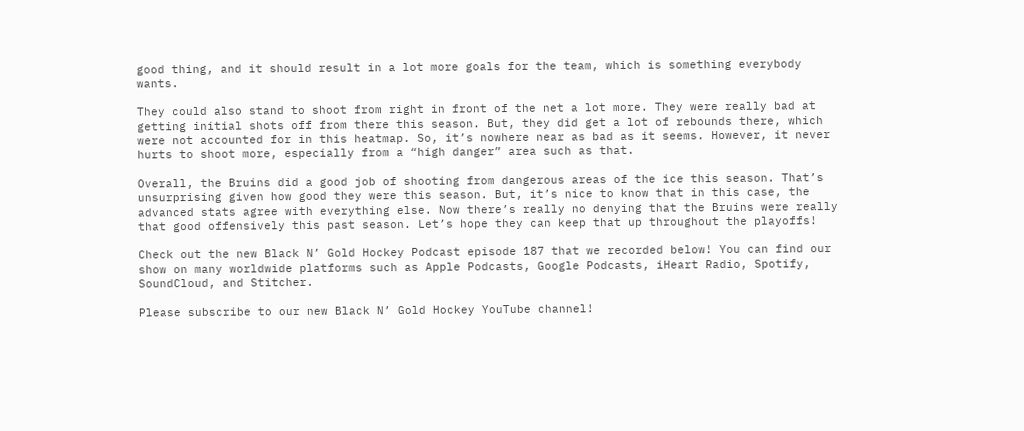good thing, and it should result in a lot more goals for the team, which is something everybody wants.

They could also stand to shoot from right in front of the net a lot more. They were really bad at getting initial shots off from there this season. But, they did get a lot of rebounds there, which were not accounted for in this heatmap. So, it’s nowhere near as bad as it seems. However, it never hurts to shoot more, especially from a “high danger” area such as that.

Overall, the Bruins did a good job of shooting from dangerous areas of the ice this season. That’s unsurprising given how good they were this season. But, it’s nice to know that in this case, the advanced stats agree with everything else. Now there’s really no denying that the Bruins were really that good offensively this past season. Let’s hope they can keep that up throughout the playoffs!

Check out the new Black N’ Gold Hockey Podcast episode 187 that we recorded below! You can find our show on many worldwide platforms such as Apple Podcasts, Google Podcasts, iHeart Radio, Spotify, SoundCloud, and Stitcher.

Please subscribe to our new Black N’ Gold Hockey YouTube channel!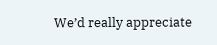We’d really appreciate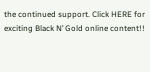the continued support. Click HERE for exciting Black N’ Gold online content!!